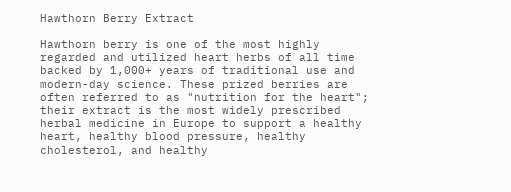Hawthorn Berry Extract

Hawthorn berry is one of the most highly regarded and utilized heart herbs of all time backed by 1,000+ years of traditional use and modern-day science. These prized berries are often referred to as "nutrition for the heart"; their extract is the most widely prescribed herbal medicine in Europe to support a healthy heart, healthy blood pressure, healthy cholesterol, and healthy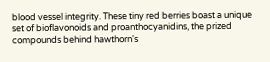blood vessel integrity. These tiny red berries boast a unique set of bioflavonoids and proanthocyanidins, the prized compounds behind hawthorn's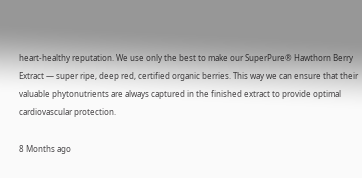heart-healthy reputation. We use only the best to make our SuperPure® Hawthorn Berry Extract — super ripe, deep red, certified organic berries. This way we can ensure that their valuable phytonutrients are always captured in the finished extract to provide optimal cardiovascular protection.

8 Months ago